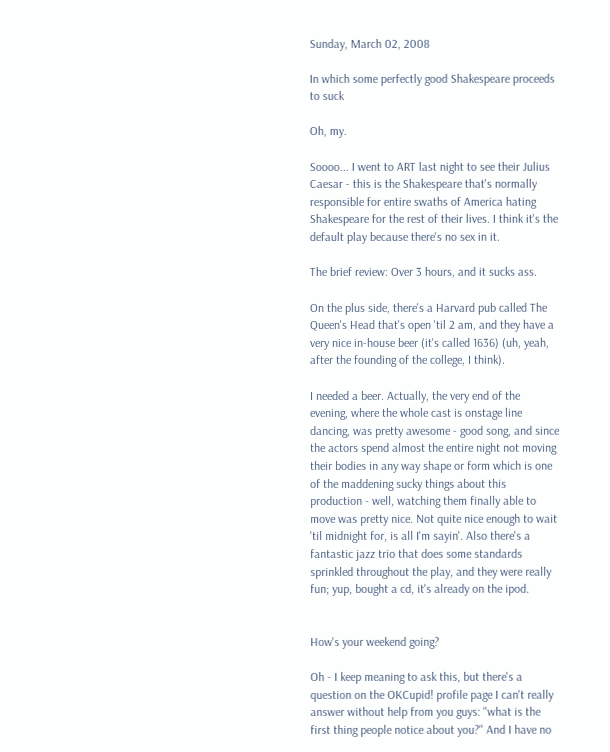Sunday, March 02, 2008

In which some perfectly good Shakespeare proceeds to suck

Oh, my.

Soooo... I went to ART last night to see their Julius Caesar - this is the Shakespeare that's normally responsible for entire swaths of America hating Shakespeare for the rest of their lives. I think it's the default play because there's no sex in it.

The brief review: Over 3 hours, and it sucks ass.

On the plus side, there's a Harvard pub called The Queen's Head that's open 'til 2 am, and they have a very nice in-house beer (it's called 1636) (uh, yeah, after the founding of the college, I think).

I needed a beer. Actually, the very end of the evening, where the whole cast is onstage line dancing, was pretty awesome - good song, and since the actors spend almost the entire night not moving their bodies in any way shape or form which is one of the maddening sucky things about this production - well, watching them finally able to move was pretty nice. Not quite nice enough to wait 'til midnight for, is all I'm sayin'. Also there's a fantastic jazz trio that does some standards sprinkled throughout the play, and they were really fun; yup, bought a cd, it's already on the ipod.


How's your weekend going?

Oh - I keep meaning to ask this, but there's a question on the OKCupid! profile page I can't really answer without help from you guys: "what is the first thing people notice about you?" And I have no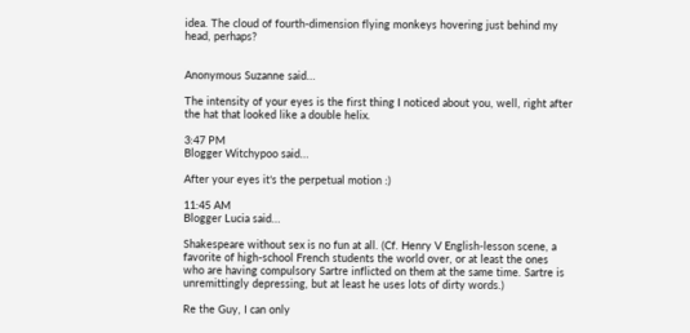idea. The cloud of fourth-dimension flying monkeys hovering just behind my head, perhaps?


Anonymous Suzanne said...

The intensity of your eyes is the first thing I noticed about you, well, right after the hat that looked like a double helix.

3:47 PM
Blogger Witchypoo said...

After your eyes it's the perpetual motion :)

11:45 AM
Blogger Lucia said...

Shakespeare without sex is no fun at all. (Cf. Henry V English-lesson scene, a favorite of high-school French students the world over, or at least the ones who are having compulsory Sartre inflicted on them at the same time. Sartre is unremittingly depressing, but at least he uses lots of dirty words.)

Re the Guy, I can only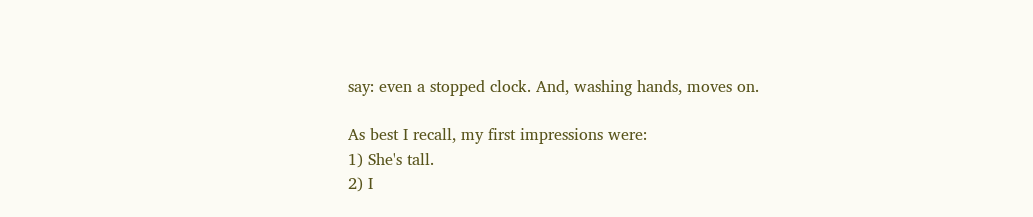say: even a stopped clock. And, washing hands, moves on.

As best I recall, my first impressions were:
1) She's tall.
2) I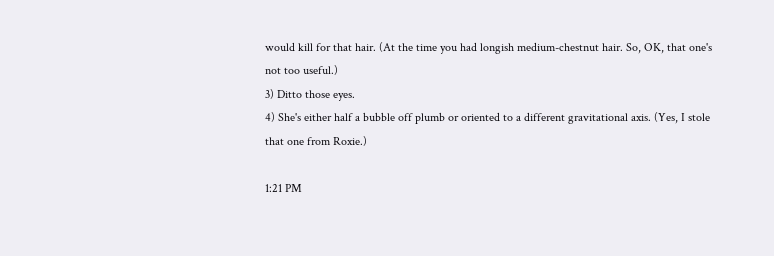would kill for that hair. (At the time you had longish medium-chestnut hair. So, OK, that one's not too useful.)
3) Ditto those eyes.
4) She's either half a bubble off plumb or oriented to a different gravitational axis. (Yes, I stole that one from Roxie.)

1:21 PM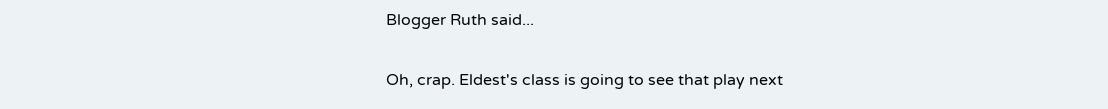Blogger Ruth said...

Oh, crap. Eldest's class is going to see that play next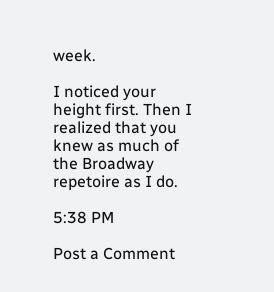week.

I noticed your height first. Then I realized that you knew as much of the Broadway repetoire as I do.

5:38 PM

Post a Comment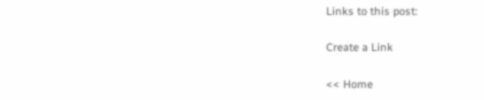Links to this post:

Create a Link

<< Home